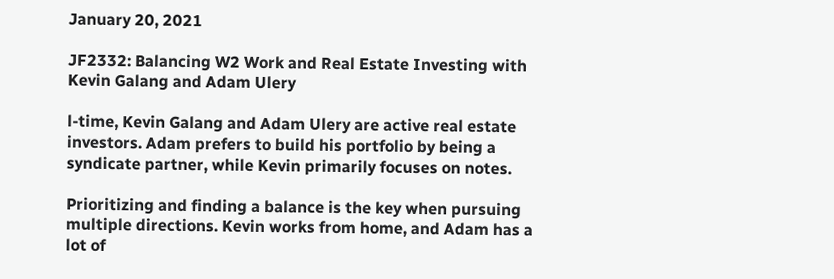January 20, 2021

JF2332: Balancing W2 Work and Real Estate Investing with Kevin Galang and Adam Ulery

l-time, Kevin Galang and Adam Ulery are active real estate investors. Adam prefers to build his portfolio by being a syndicate partner, while Kevin primarily focuses on notes.

Prioritizing and finding a balance is the key when pursuing multiple directions. Kevin works from home, and Adam has a lot of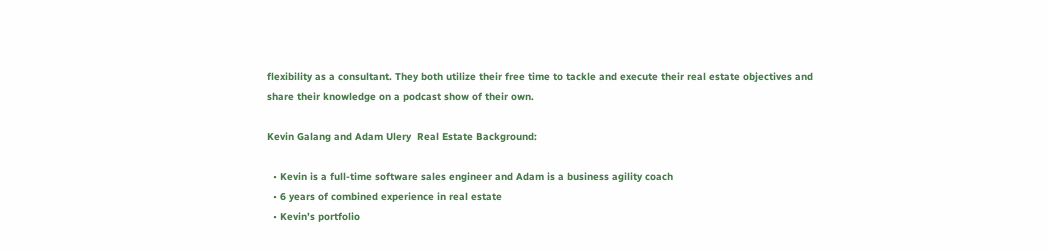flexibility as a consultant. They both utilize their free time to tackle and execute their real estate objectives and share their knowledge on a podcast show of their own.

Kevin Galang and Adam Ulery  Real Estate Background:

  • Kevin is a full-time software sales engineer and Adam is a business agility coach
  • 6 years of combined experience in real estate
  • Kevin’s portfolio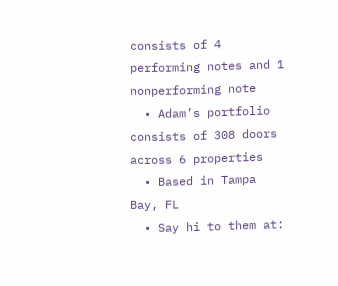consists of 4 performing notes and 1 nonperforming note
  • Adam’s portfolio consists of 308 doors across 6 properties
  • Based in Tampa Bay, FL
  • Say hi to them at: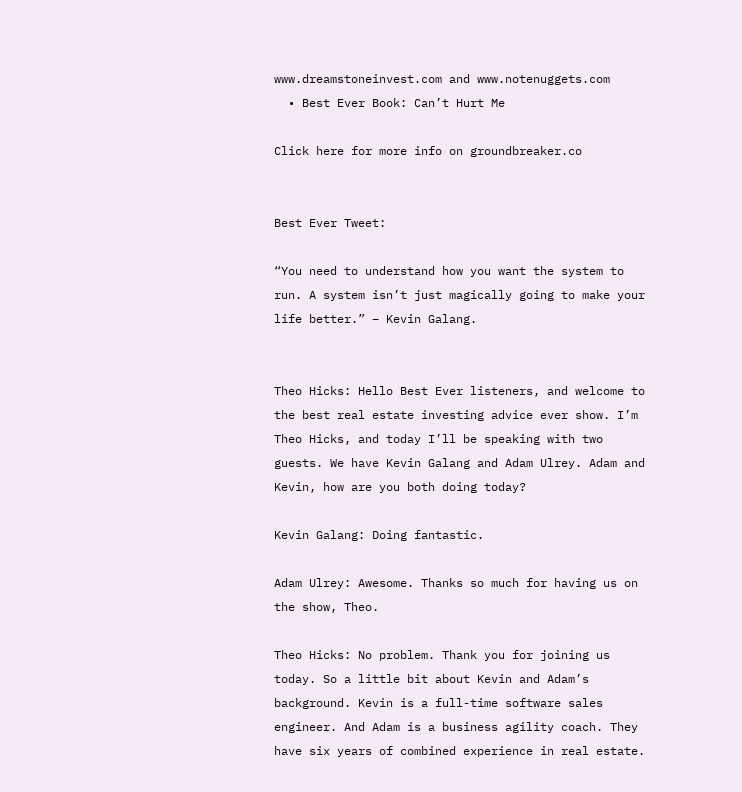www.dreamstoneinvest.com and www.notenuggets.com
  • Best Ever Book: Can’t Hurt Me

Click here for more info on groundbreaker.co


Best Ever Tweet:

“You need to understand how you want the system to run. A system isn’t just magically going to make your life better.” – Kevin Galang.


Theo Hicks: Hello Best Ever listeners, and welcome to the best real estate investing advice ever show. I’m Theo Hicks, and today I’ll be speaking with two guests. We have Kevin Galang and Adam Ulrey. Adam and Kevin, how are you both doing today?

Kevin Galang: Doing fantastic.

Adam Ulrey: Awesome. Thanks so much for having us on the show, Theo.

Theo Hicks: No problem. Thank you for joining us today. So a little bit about Kevin and Adam’s background. Kevin is a full-time software sales engineer. And Adam is a business agility coach. They have six years of combined experience in real estate.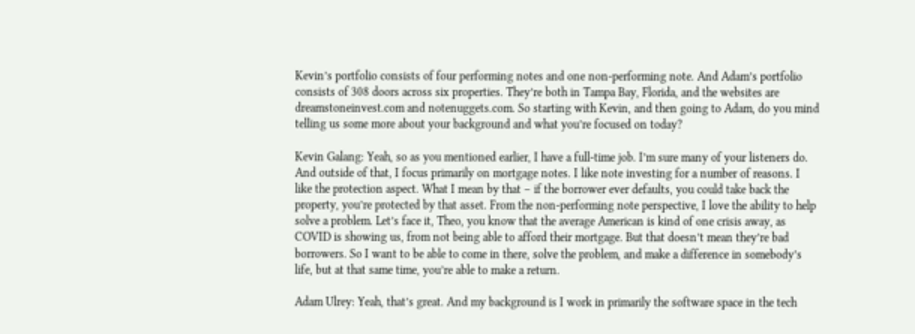Kevin’s portfolio consists of four performing notes and one non-performing note. And Adam’s portfolio consists of 308 doors across six properties. They’re both in Tampa Bay, Florida, and the websites are dreamstoneinvest.com and notenuggets.com. So starting with Kevin, and then going to Adam, do you mind telling us some more about your background and what you’re focused on today?

Kevin Galang: Yeah, so as you mentioned earlier, I have a full-time job. I’m sure many of your listeners do. And outside of that, I focus primarily on mortgage notes. I like note investing for a number of reasons. I like the protection aspect. What I mean by that – if the borrower ever defaults, you could take back the property, you’re protected by that asset. From the non-performing note perspective, I love the ability to help solve a problem. Let’s face it, Theo, you know that the average American is kind of one crisis away, as COVID is showing us, from not being able to afford their mortgage. But that doesn’t mean they’re bad borrowers. So I want to be able to come in there, solve the problem, and make a difference in somebody’s life, but at that same time, you’re able to make a return.

Adam Ulrey: Yeah, that’s great. And my background is I work in primarily the software space in the tech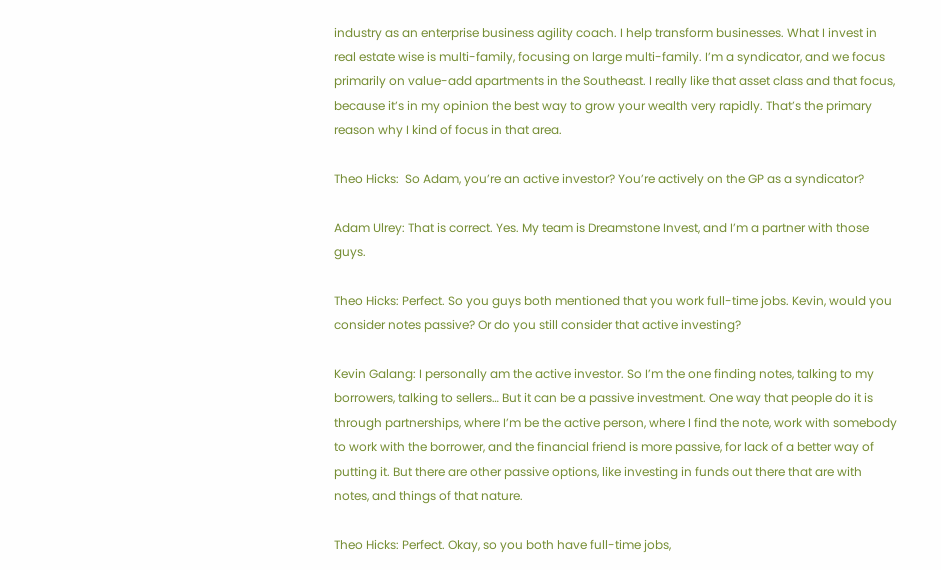industry as an enterprise business agility coach. I help transform businesses. What I invest in real estate wise is multi-family, focusing on large multi-family. I’m a syndicator, and we focus primarily on value-add apartments in the Southeast. I really like that asset class and that focus, because it’s in my opinion the best way to grow your wealth very rapidly. That’s the primary reason why I kind of focus in that area.

Theo Hicks:  So Adam, you’re an active investor? You’re actively on the GP as a syndicator?

Adam Ulrey: That is correct. Yes. My team is Dreamstone Invest, and I’m a partner with those guys.

Theo Hicks: Perfect. So you guys both mentioned that you work full-time jobs. Kevin, would you consider notes passive? Or do you still consider that active investing?

Kevin Galang: I personally am the active investor. So I’m the one finding notes, talking to my borrowers, talking to sellers… But it can be a passive investment. One way that people do it is through partnerships, where I’m be the active person, where I find the note, work with somebody to work with the borrower, and the financial friend is more passive, for lack of a better way of putting it. But there are other passive options, like investing in funds out there that are with notes, and things of that nature.

Theo Hicks: Perfect. Okay, so you both have full-time jobs,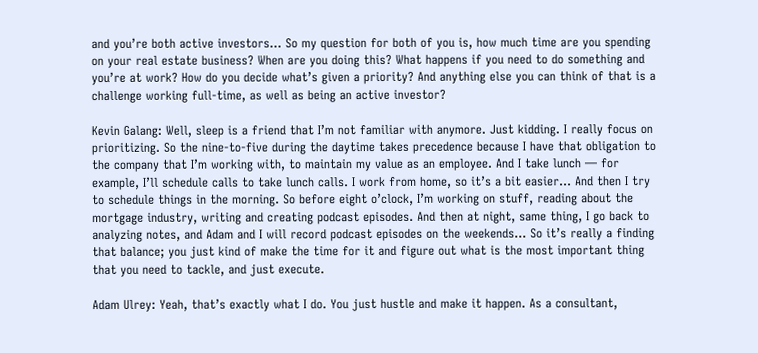and you’re both active investors… So my question for both of you is, how much time are you spending on your real estate business? When are you doing this? What happens if you need to do something and you’re at work? How do you decide what’s given a priority? And anything else you can think of that is a challenge working full-time, as well as being an active investor?

Kevin Galang: Well, sleep is a friend that I’m not familiar with anymore. Just kidding. I really focus on prioritizing. So the nine-to-five during the daytime takes precedence because I have that obligation to the company that I’m working with, to maintain my value as an employee. And I take lunch — for example, I’ll schedule calls to take lunch calls. I work from home, so it’s a bit easier… And then I try to schedule things in the morning. So before eight o’clock, I’m working on stuff, reading about the mortgage industry, writing and creating podcast episodes. And then at night, same thing, I go back to analyzing notes, and Adam and I will record podcast episodes on the weekends… So it’s really a finding that balance; you just kind of make the time for it and figure out what is the most important thing that you need to tackle, and just execute.

Adam Ulrey: Yeah, that’s exactly what I do. You just hustle and make it happen. As a consultant,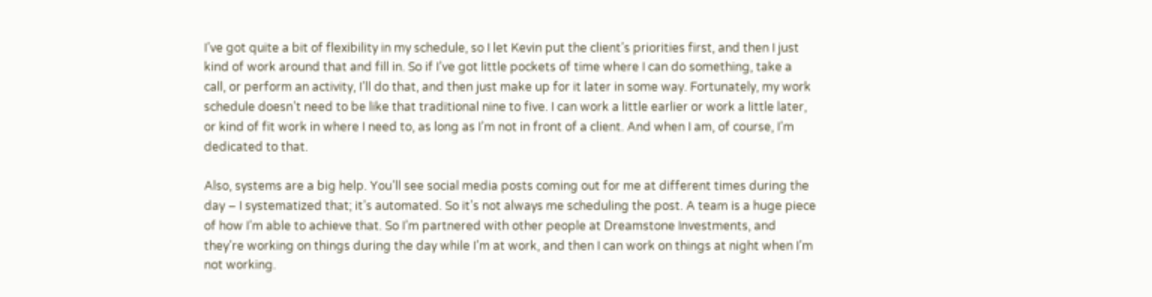I’ve got quite a bit of flexibility in my schedule, so I let Kevin put the client’s priorities first, and then I just kind of work around that and fill in. So if I’ve got little pockets of time where I can do something, take a call, or perform an activity, I’ll do that, and then just make up for it later in some way. Fortunately, my work schedule doesn’t need to be like that traditional nine to five. I can work a little earlier or work a little later, or kind of fit work in where I need to, as long as I’m not in front of a client. And when I am, of course, I’m dedicated to that.

Also, systems are a big help. You’ll see social media posts coming out for me at different times during the day – I systematized that; it’s automated. So it’s not always me scheduling the post. A team is a huge piece of how I’m able to achieve that. So I’m partnered with other people at Dreamstone Investments, and they’re working on things during the day while I’m at work, and then I can work on things at night when I’m not working.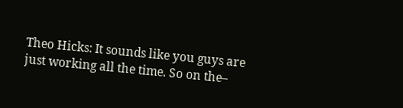Theo Hicks: It sounds like you guys are just working all the time. So on the–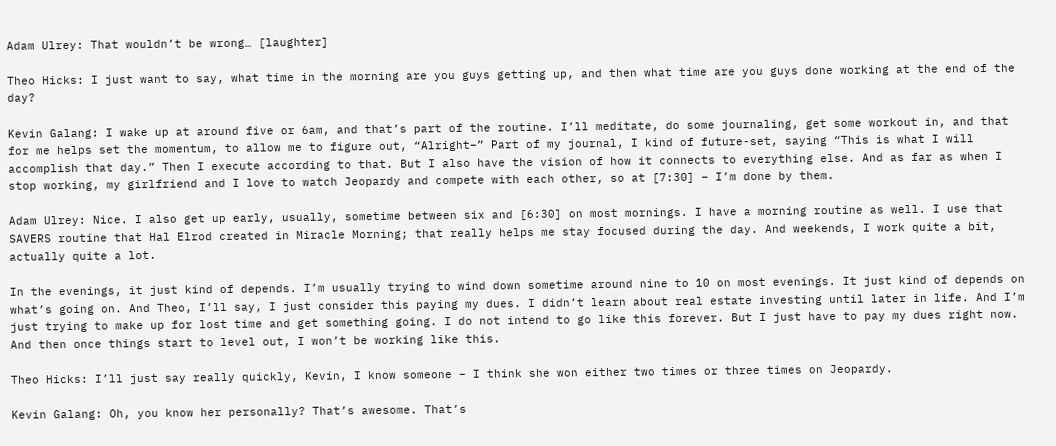Adam Ulrey: That wouldn’t be wrong… [laughter]

Theo Hicks: I just want to say, what time in the morning are you guys getting up, and then what time are you guys done working at the end of the day?

Kevin Galang: I wake up at around five or 6am, and that’s part of the routine. I’ll meditate, do some journaling, get some workout in, and that for me helps set the momentum, to allow me to figure out, “Alright–” Part of my journal, I kind of future-set, saying “This is what I will accomplish that day.” Then I execute according to that. But I also have the vision of how it connects to everything else. And as far as when I stop working, my girlfriend and I love to watch Jeopardy and compete with each other, so at [7:30] – I’m done by them.

Adam Ulrey: Nice. I also get up early, usually, sometime between six and [6:30] on most mornings. I have a morning routine as well. I use that SAVERS routine that Hal Elrod created in Miracle Morning; that really helps me stay focused during the day. And weekends, I work quite a bit, actually quite a lot.

In the evenings, it just kind of depends. I’m usually trying to wind down sometime around nine to 10 on most evenings. It just kind of depends on what’s going on. And Theo, I’ll say, I just consider this paying my dues. I didn’t learn about real estate investing until later in life. And I’m just trying to make up for lost time and get something going. I do not intend to go like this forever. But I just have to pay my dues right now. And then once things start to level out, I won’t be working like this.

Theo Hicks: I’ll just say really quickly, Kevin, I know someone – I think she won either two times or three times on Jeopardy.

Kevin Galang: Oh, you know her personally? That’s awesome. That’s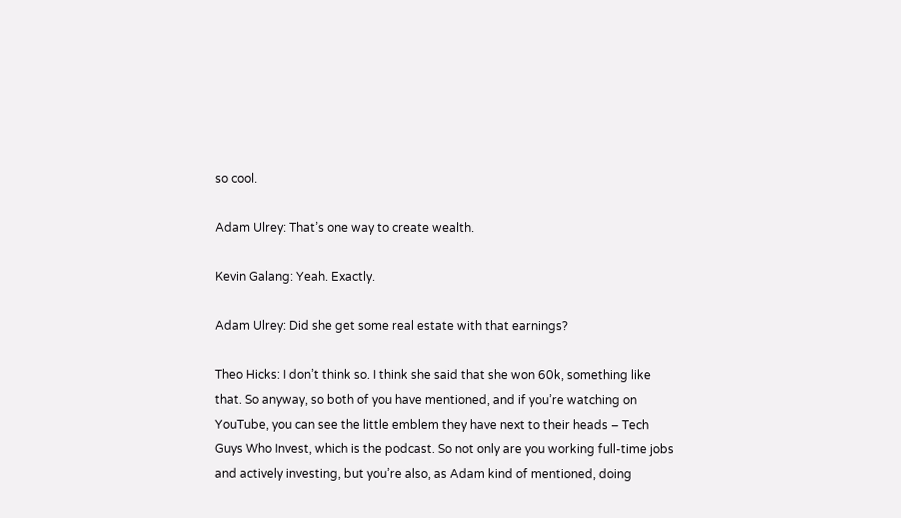so cool.

Adam Ulrey: That’s one way to create wealth.

Kevin Galang: Yeah. Exactly.

Adam Ulrey: Did she get some real estate with that earnings?

Theo Hicks: I don’t think so. I think she said that she won 60k, something like that. So anyway, so both of you have mentioned, and if you’re watching on YouTube, you can see the little emblem they have next to their heads – Tech Guys Who Invest, which is the podcast. So not only are you working full-time jobs and actively investing, but you’re also, as Adam kind of mentioned, doing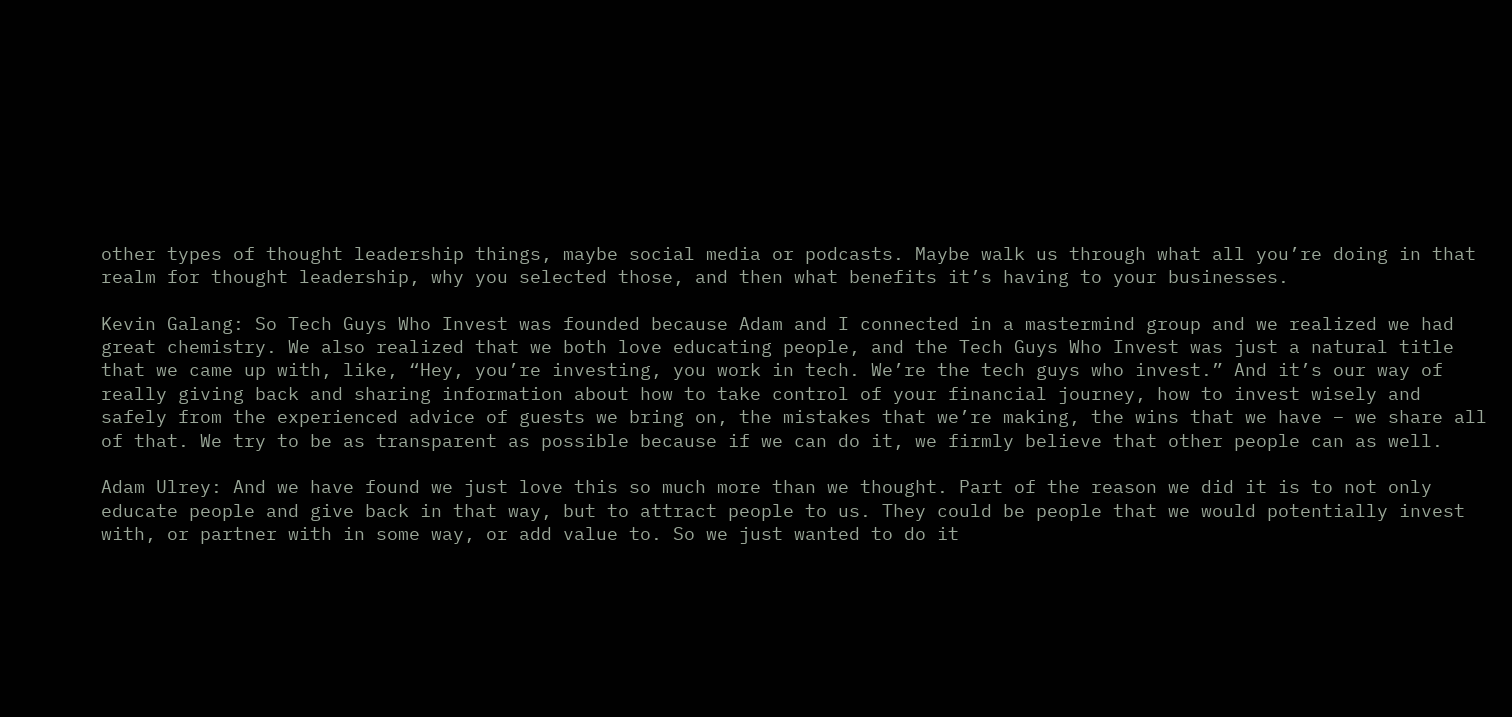other types of thought leadership things, maybe social media or podcasts. Maybe walk us through what all you’re doing in that realm for thought leadership, why you selected those, and then what benefits it’s having to your businesses.

Kevin Galang: So Tech Guys Who Invest was founded because Adam and I connected in a mastermind group and we realized we had great chemistry. We also realized that we both love educating people, and the Tech Guys Who Invest was just a natural title that we came up with, like, “Hey, you’re investing, you work in tech. We’re the tech guys who invest.” And it’s our way of really giving back and sharing information about how to take control of your financial journey, how to invest wisely and safely from the experienced advice of guests we bring on, the mistakes that we’re making, the wins that we have – we share all of that. We try to be as transparent as possible because if we can do it, we firmly believe that other people can as well.

Adam Ulrey: And we have found we just love this so much more than we thought. Part of the reason we did it is to not only educate people and give back in that way, but to attract people to us. They could be people that we would potentially invest with, or partner with in some way, or add value to. So we just wanted to do it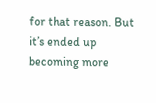for that reason. But it’s ended up becoming more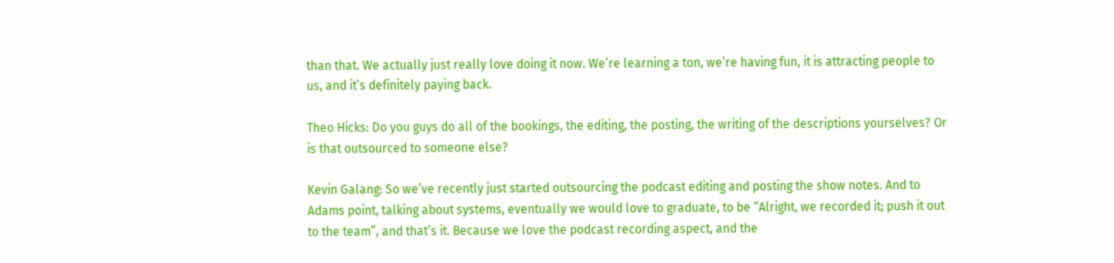than that. We actually just really love doing it now. We’re learning a ton, we’re having fun, it is attracting people to us, and it’s definitely paying back.

Theo Hicks: Do you guys do all of the bookings, the editing, the posting, the writing of the descriptions yourselves? Or is that outsourced to someone else?

Kevin Galang: So we’ve recently just started outsourcing the podcast editing and posting the show notes. And to Adams point, talking about systems, eventually we would love to graduate, to be “Alright, we recorded it; push it out to the team”, and that’s it. Because we love the podcast recording aspect, and the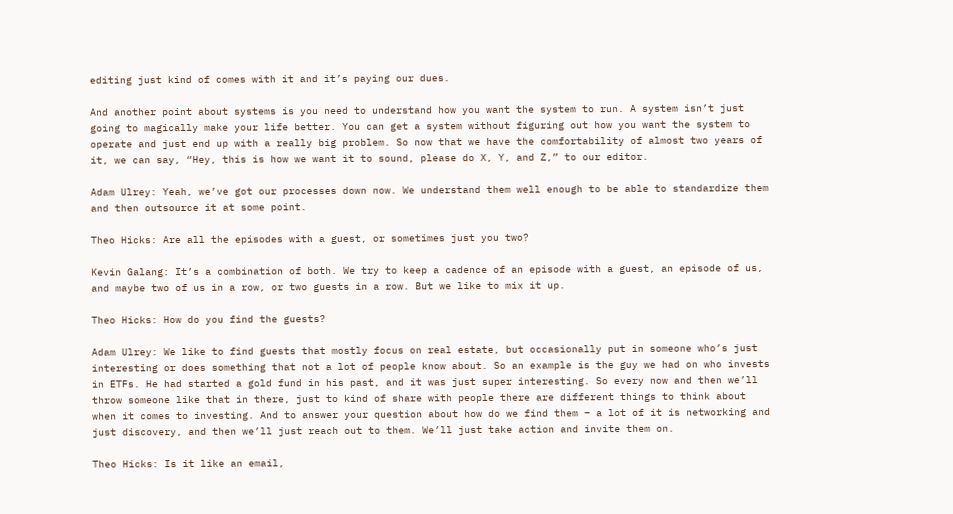editing just kind of comes with it and it’s paying our dues.

And another point about systems is you need to understand how you want the system to run. A system isn’t just going to magically make your life better. You can get a system without figuring out how you want the system to operate and just end up with a really big problem. So now that we have the comfortability of almost two years of it, we can say, “Hey, this is how we want it to sound, please do X, Y, and Z,” to our editor.

Adam Ulrey: Yeah, we’ve got our processes down now. We understand them well enough to be able to standardize them and then outsource it at some point.

Theo Hicks: Are all the episodes with a guest, or sometimes just you two?

Kevin Galang: It’s a combination of both. We try to keep a cadence of an episode with a guest, an episode of us, and maybe two of us in a row, or two guests in a row. But we like to mix it up.

Theo Hicks: How do you find the guests?

Adam Ulrey: We like to find guests that mostly focus on real estate, but occasionally put in someone who’s just interesting or does something that not a lot of people know about. So an example is the guy we had on who invests in ETFs. He had started a gold fund in his past, and it was just super interesting. So every now and then we’ll throw someone like that in there, just to kind of share with people there are different things to think about when it comes to investing. And to answer your question about how do we find them – a lot of it is networking and just discovery, and then we’ll just reach out to them. We’ll just take action and invite them on.

Theo Hicks: Is it like an email,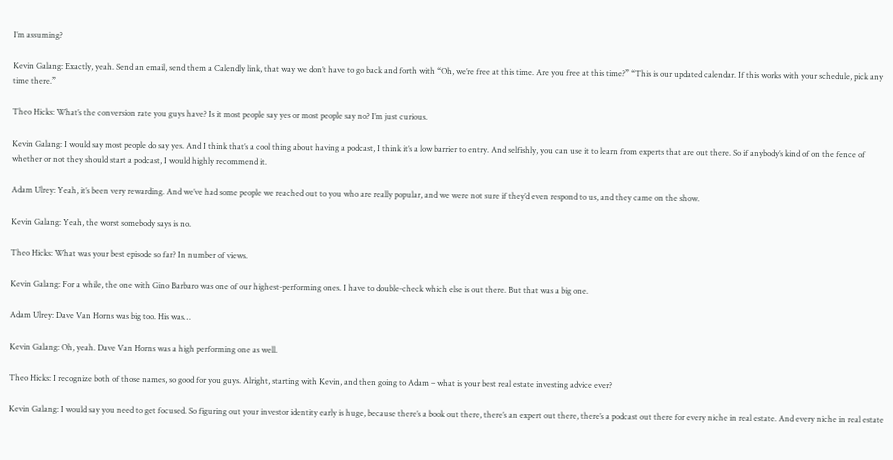I’m assuming?

Kevin Galang: Exactly, yeah. Send an email, send them a Calendly link, that way we don’t have to go back and forth with “Oh, we’re free at this time. Are you free at this time?” “This is our updated calendar. If this works with your schedule, pick any time there.”

Theo Hicks: What’s the conversion rate you guys have? Is it most people say yes or most people say no? I’m just curious.

Kevin Galang: I would say most people do say yes. And I think that’s a cool thing about having a podcast, I think it’s a low barrier to entry. And selfishly, you can use it to learn from experts that are out there. So if anybody’s kind of on the fence of whether or not they should start a podcast, I would highly recommend it.

Adam Ulrey: Yeah, it’s been very rewarding. And we’ve had some people we reached out to you who are really popular, and we were not sure if they’d even respond to us, and they came on the show.

Kevin Galang: Yeah, the worst somebody says is no.

Theo Hicks: What was your best episode so far? In number of views.

Kevin Galang: For a while, the one with Gino Barbaro was one of our highest-performing ones. I have to double-check which else is out there. But that was a big one.

Adam Ulrey: Dave Van Horns was big too. His was…

Kevin Galang: Oh, yeah. Dave Van Horns was a high performing one as well.

Theo Hicks: I recognize both of those names, so good for you guys. Alright, starting with Kevin, and then going to Adam – what is your best real estate investing advice ever?

Kevin Galang: I would say you need to get focused. So figuring out your investor identity early is huge, because there’s a book out there, there’s an expert out there, there’s a podcast out there for every niche in real estate. And every niche in real estate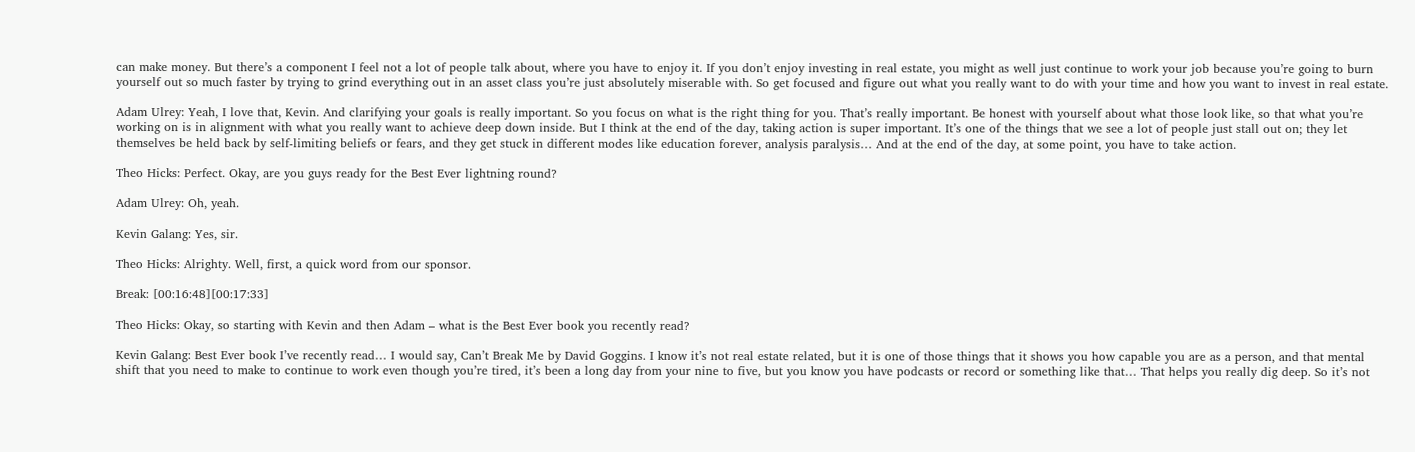can make money. But there’s a component I feel not a lot of people talk about, where you have to enjoy it. If you don’t enjoy investing in real estate, you might as well just continue to work your job because you’re going to burn yourself out so much faster by trying to grind everything out in an asset class you’re just absolutely miserable with. So get focused and figure out what you really want to do with your time and how you want to invest in real estate.

Adam Ulrey: Yeah, I love that, Kevin. And clarifying your goals is really important. So you focus on what is the right thing for you. That’s really important. Be honest with yourself about what those look like, so that what you’re working on is in alignment with what you really want to achieve deep down inside. But I think at the end of the day, taking action is super important. It’s one of the things that we see a lot of people just stall out on; they let themselves be held back by self-limiting beliefs or fears, and they get stuck in different modes like education forever, analysis paralysis… And at the end of the day, at some point, you have to take action.

Theo Hicks: Perfect. Okay, are you guys ready for the Best Ever lightning round?

Adam Ulrey: Oh, yeah.

Kevin Galang: Yes, sir.

Theo Hicks: Alrighty. Well, first, a quick word from our sponsor.

Break: [00:16:48][00:17:33]

Theo Hicks: Okay, so starting with Kevin and then Adam – what is the Best Ever book you recently read?

Kevin Galang: Best Ever book I’ve recently read… I would say, Can’t Break Me by David Goggins. I know it’s not real estate related, but it is one of those things that it shows you how capable you are as a person, and that mental shift that you need to make to continue to work even though you’re tired, it’s been a long day from your nine to five, but you know you have podcasts or record or something like that… That helps you really dig deep. So it’s not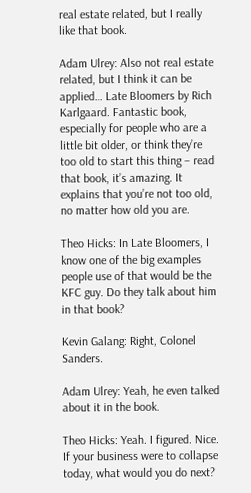real estate related, but I really like that book.

Adam Ulrey: Also not real estate related, but I think it can be applied… Late Bloomers by Rich Karlgaard. Fantastic book, especially for people who are a little bit older, or think they’re too old to start this thing – read that book, it’s amazing. It explains that you’re not too old, no matter how old you are.

Theo Hicks: In Late Bloomers, I know one of the big examples people use of that would be the KFC guy. Do they talk about him in that book?

Kevin Galang: Right, Colonel Sanders.

Adam Ulrey: Yeah, he even talked about it in the book.

Theo Hicks: Yeah. I figured. Nice. If your business were to collapse today, what would you do next?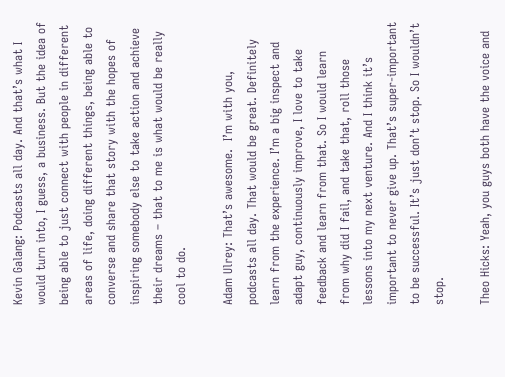Kevin Galang: Podcasts all day. And that’s what I would turn into, I guess, a business. But the idea of being able to just connect with people in different areas of life, doing different things, being able to converse and share that story with the hopes of inspiring somebody else to take action and achieve their dreams – that to me is what would be really cool to do.

Adam Ulrey: That’s awesome.  I’m with you, podcasts all day. That would be great. Definitely learn from the experience. I’m a big inspect and adapt guy, continuously improve, I love to take feedback and learn from that. So I would learn from why did I fail, and take that, roll those lessons into my next venture. And I think it’s important to never give up. That’s super-important to be successful. It’s just don’t stop. So I wouldn’t stop.

Theo Hicks: Yeah, you guys both have the voice and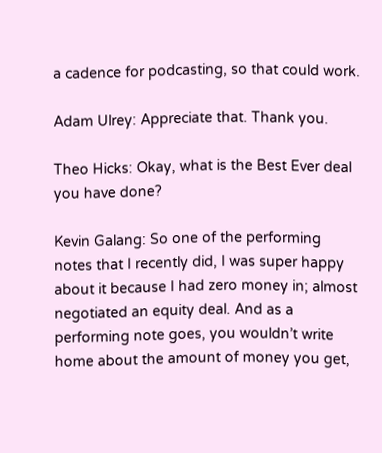a cadence for podcasting, so that could work.

Adam Ulrey: Appreciate that. Thank you.

Theo Hicks: Okay, what is the Best Ever deal you have done?

Kevin Galang: So one of the performing notes that I recently did, I was super happy about it because I had zero money in; almost negotiated an equity deal. And as a performing note goes, you wouldn’t write home about the amount of money you get,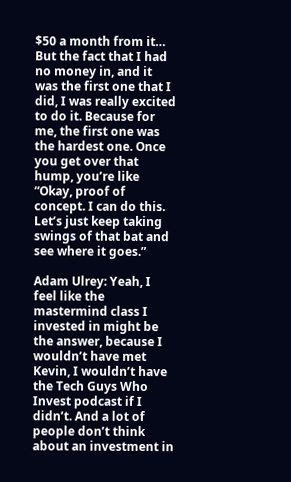$50 a month from it… But the fact that I had no money in, and it was the first one that I did, I was really excited to do it. Because for me, the first one was the hardest one. Once you get over that hump, you’re like “Okay, proof of concept. I can do this. Let’s just keep taking swings of that bat and see where it goes.”

Adam Ulrey: Yeah, I feel like the mastermind class I invested in might be the answer, because I wouldn’t have met Kevin, I wouldn’t have the Tech Guys Who Invest podcast if I didn’t. And a lot of people don’t think about an investment in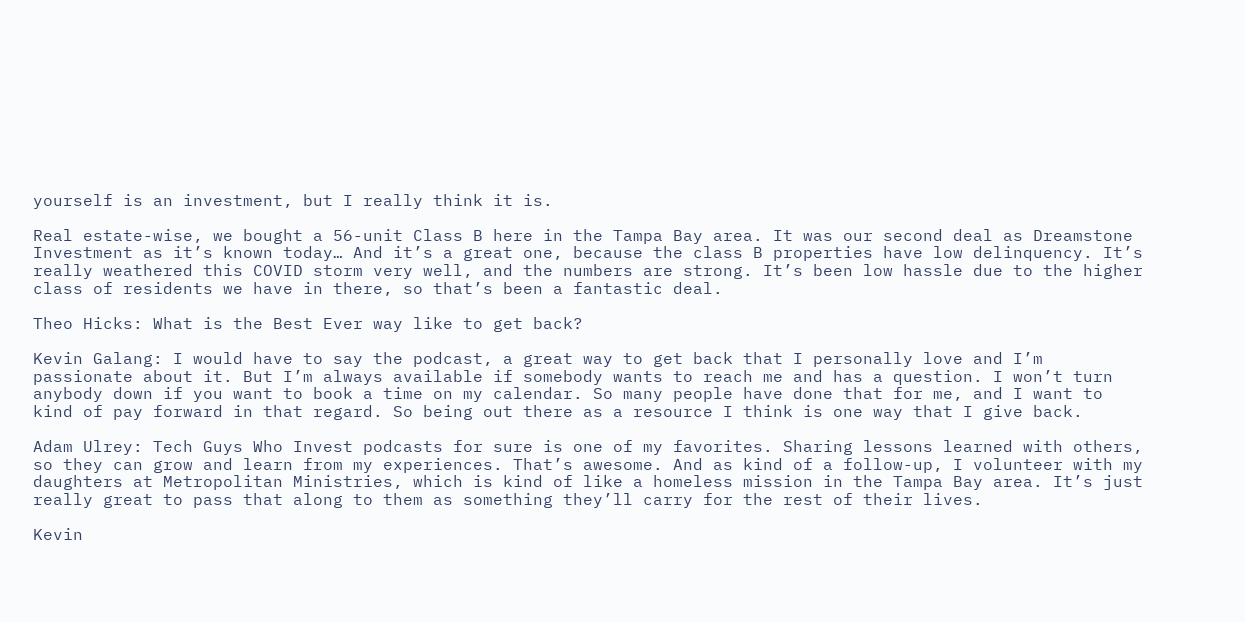yourself is an investment, but I really think it is.

Real estate-wise, we bought a 56-unit Class B here in the Tampa Bay area. It was our second deal as Dreamstone Investment as it’s known today… And it’s a great one, because the class B properties have low delinquency. It’s really weathered this COVID storm very well, and the numbers are strong. It’s been low hassle due to the higher class of residents we have in there, so that’s been a fantastic deal.

Theo Hicks: What is the Best Ever way like to get back?

Kevin Galang: I would have to say the podcast, a great way to get back that I personally love and I’m passionate about it. But I’m always available if somebody wants to reach me and has a question. I won’t turn anybody down if you want to book a time on my calendar. So many people have done that for me, and I want to kind of pay forward in that regard. So being out there as a resource I think is one way that I give back.

Adam Ulrey: Tech Guys Who Invest podcasts for sure is one of my favorites. Sharing lessons learned with others, so they can grow and learn from my experiences. That’s awesome. And as kind of a follow-up, I volunteer with my daughters at Metropolitan Ministries, which is kind of like a homeless mission in the Tampa Bay area. It’s just really great to pass that along to them as something they’ll carry for the rest of their lives.

Kevin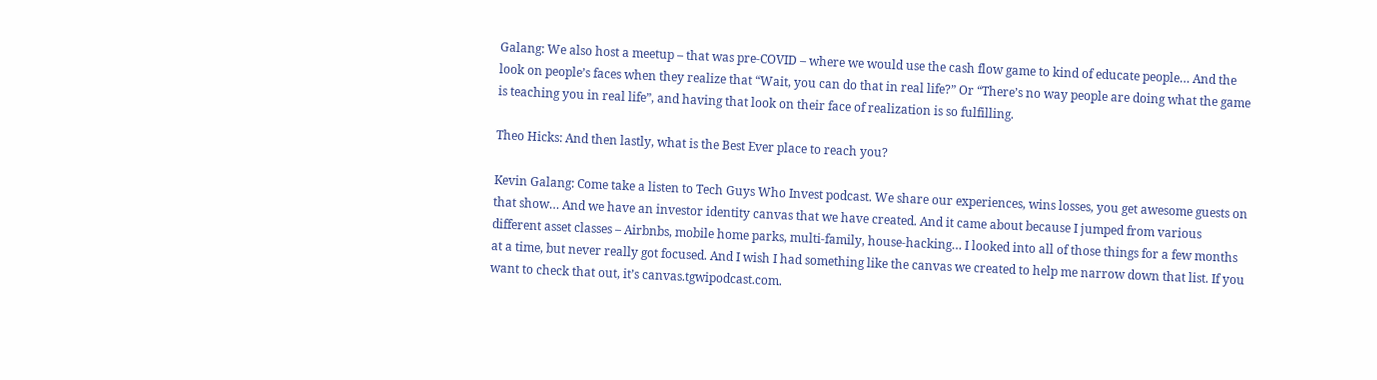Galang: We also host a meetup – that was pre-COVID – where we would use the cash flow game to kind of educate people… And the look on people’s faces when they realize that “Wait, you can do that in real life?” Or “There’s no way people are doing what the game is teaching you in real life”, and having that look on their face of realization is so fulfilling.

Theo Hicks: And then lastly, what is the Best Ever place to reach you?

Kevin Galang: Come take a listen to Tech Guys Who Invest podcast. We share our experiences, wins losses, you get awesome guests on that show… And we have an investor identity canvas that we have created. And it came about because I jumped from various different asset classes – Airbnbs, mobile home parks, multi-family, house-hacking… I looked into all of those things for a few months at a time, but never really got focused. And I wish I had something like the canvas we created to help me narrow down that list. If you want to check that out, it’s canvas.tgwipodcast.com.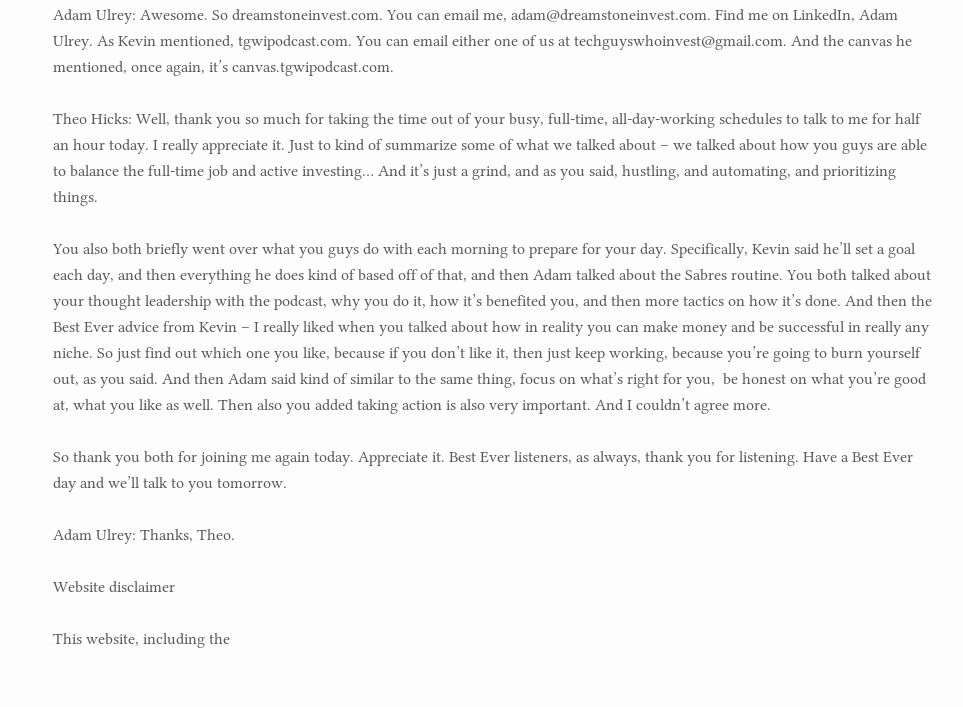Adam Ulrey: Awesome. So dreamstoneinvest.com. You can email me, adam@dreamstoneinvest.com. Find me on LinkedIn, Adam Ulrey. As Kevin mentioned, tgwipodcast.com. You can email either one of us at techguyswhoinvest@gmail.com. And the canvas he mentioned, once again, it’s canvas.tgwipodcast.com.

Theo Hicks: Well, thank you so much for taking the time out of your busy, full-time, all-day-working schedules to talk to me for half an hour today. I really appreciate it. Just to kind of summarize some of what we talked about – we talked about how you guys are able to balance the full-time job and active investing… And it’s just a grind, and as you said, hustling, and automating, and prioritizing things.

You also both briefly went over what you guys do with each morning to prepare for your day. Specifically, Kevin said he’ll set a goal each day, and then everything he does kind of based off of that, and then Adam talked about the Sabres routine. You both talked about your thought leadership with the podcast, why you do it, how it’s benefited you, and then more tactics on how it’s done. And then the Best Ever advice from Kevin – I really liked when you talked about how in reality you can make money and be successful in really any niche. So just find out which one you like, because if you don’t like it, then just keep working, because you’re going to burn yourself out, as you said. And then Adam said kind of similar to the same thing, focus on what’s right for you,  be honest on what you’re good at, what you like as well. Then also you added taking action is also very important. And I couldn’t agree more.

So thank you both for joining me again today. Appreciate it. Best Ever listeners, as always, thank you for listening. Have a Best Ever day and we’ll talk to you tomorrow.

Adam Ulrey: Thanks, Theo.

Website disclaimer

This website, including the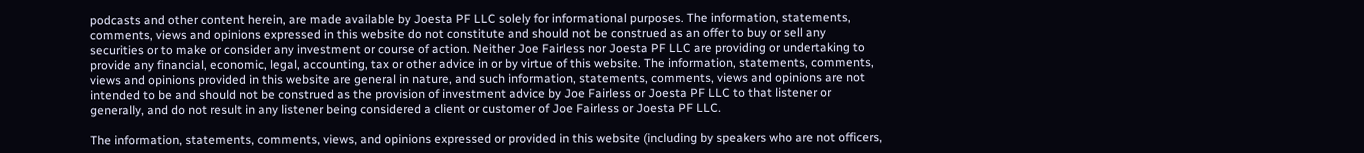podcasts and other content herein, are made available by Joesta PF LLC solely for informational purposes. The information, statements, comments, views and opinions expressed in this website do not constitute and should not be construed as an offer to buy or sell any securities or to make or consider any investment or course of action. Neither Joe Fairless nor Joesta PF LLC are providing or undertaking to provide any financial, economic, legal, accounting, tax or other advice in or by virtue of this website. The information, statements, comments, views and opinions provided in this website are general in nature, and such information, statements, comments, views and opinions are not intended to be and should not be construed as the provision of investment advice by Joe Fairless or Joesta PF LLC to that listener or generally, and do not result in any listener being considered a client or customer of Joe Fairless or Joesta PF LLC.

The information, statements, comments, views, and opinions expressed or provided in this website (including by speakers who are not officers,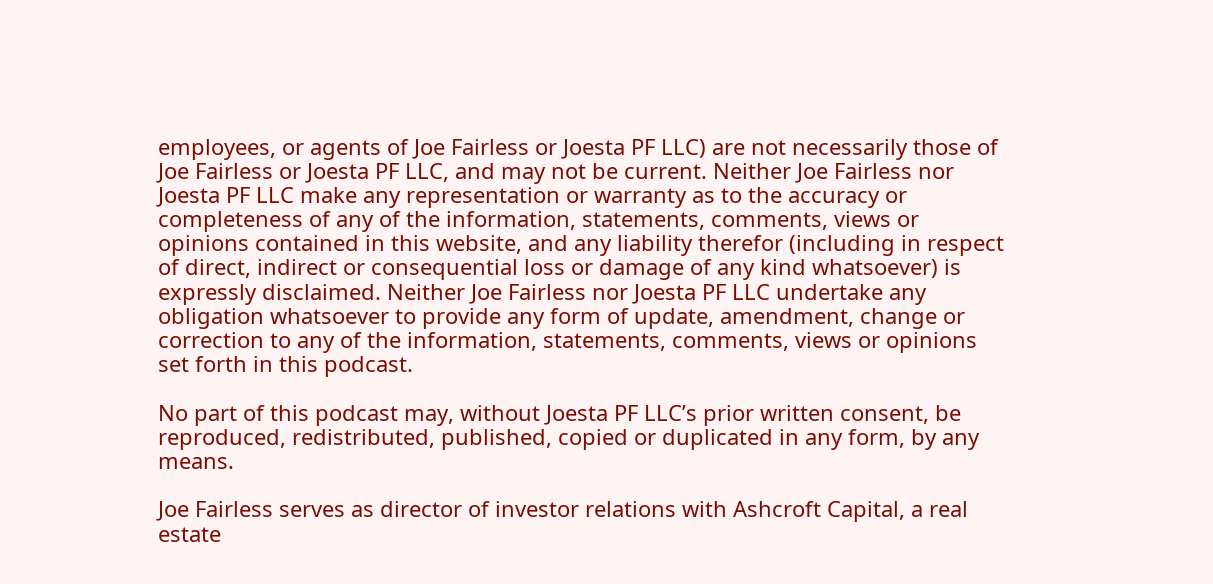employees, or agents of Joe Fairless or Joesta PF LLC) are not necessarily those of Joe Fairless or Joesta PF LLC, and may not be current. Neither Joe Fairless nor Joesta PF LLC make any representation or warranty as to the accuracy or completeness of any of the information, statements, comments, views or opinions contained in this website, and any liability therefor (including in respect of direct, indirect or consequential loss or damage of any kind whatsoever) is expressly disclaimed. Neither Joe Fairless nor Joesta PF LLC undertake any obligation whatsoever to provide any form of update, amendment, change or correction to any of the information, statements, comments, views or opinions set forth in this podcast.

No part of this podcast may, without Joesta PF LLC’s prior written consent, be reproduced, redistributed, published, copied or duplicated in any form, by any means.

Joe Fairless serves as director of investor relations with Ashcroft Capital, a real estate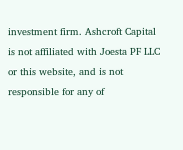investment firm. Ashcroft Capital is not affiliated with Joesta PF LLC or this website, and is not responsible for any of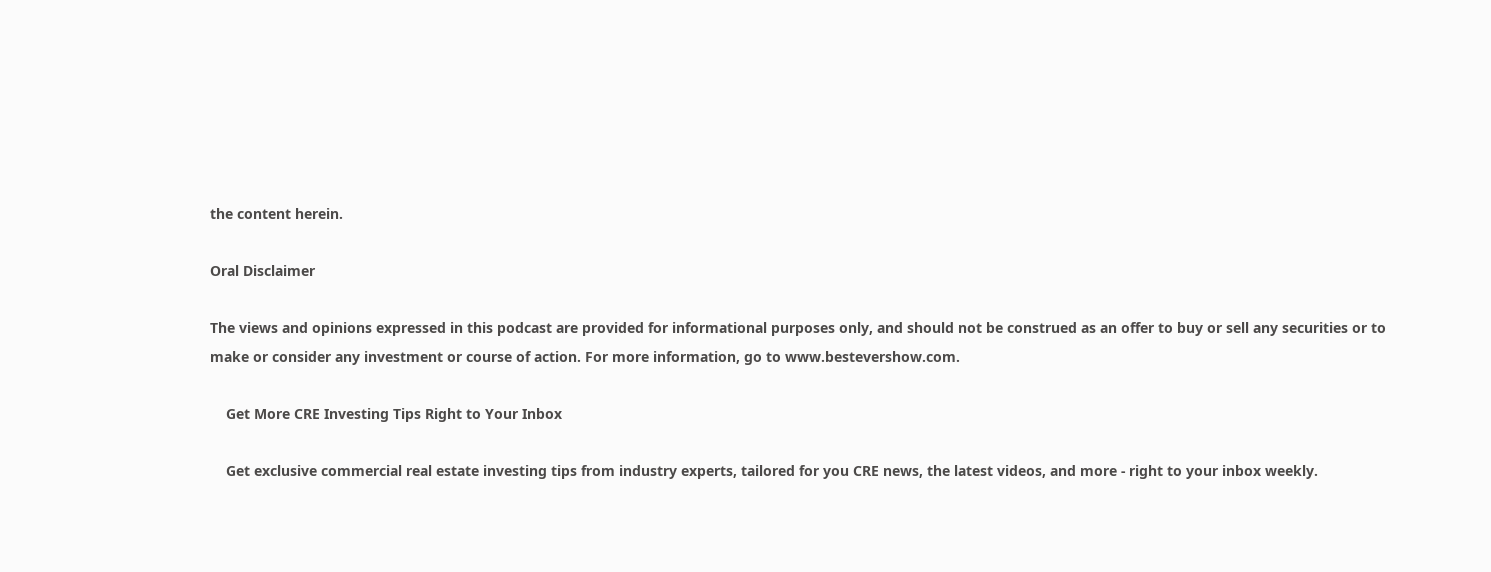the content herein.

Oral Disclaimer

The views and opinions expressed in this podcast are provided for informational purposes only, and should not be construed as an offer to buy or sell any securities or to make or consider any investment or course of action. For more information, go to www.bestevershow.com.

    Get More CRE Investing Tips Right to Your Inbox

    Get exclusive commercial real estate investing tips from industry experts, tailored for you CRE news, the latest videos, and more - right to your inbox weekly.